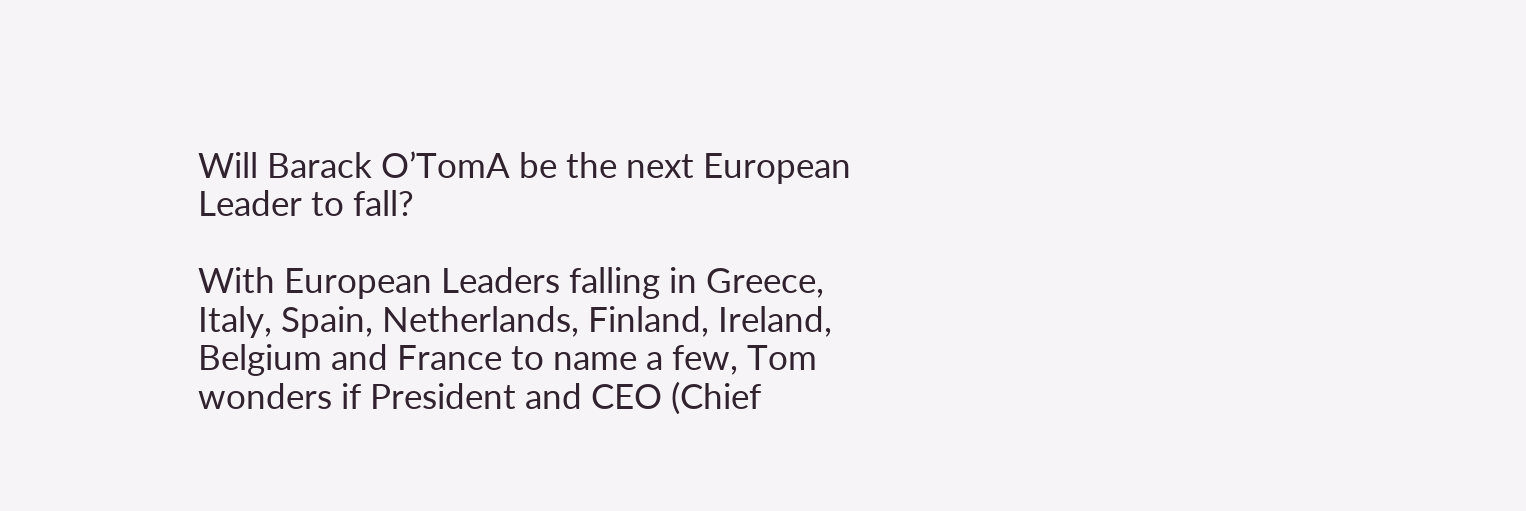Will Barack O’TomA be the next European Leader to fall?

With European Leaders falling in Greece, Italy, Spain, Netherlands, Finland, Ireland, Belgium and France to name a few, Tom wonders if President and CEO (Chief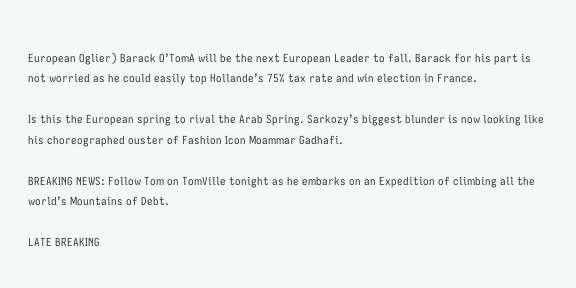European Oglier) Barack O’TomA will be the next European Leader to fall. Barack for his part is not worried as he could easily top Hollande’s 75% tax rate and win election in France.

Is this the European spring to rival the Arab Spring. Sarkozy’s biggest blunder is now looking like his choreographed ouster of Fashion Icon Moammar Gadhafi.

BREAKING NEWS: Follow Tom on TomVille tonight as he embarks on an Expedition of climbing all the world’s Mountains of Debt.

LATE BREAKING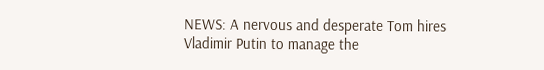NEWS: A nervous and desperate Tom hires Vladimir Putin to manage the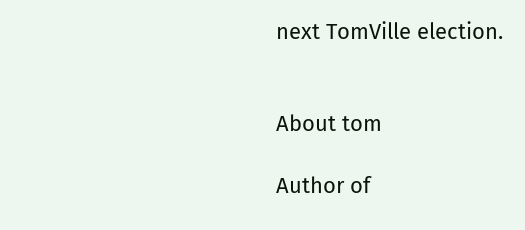next TomVille election.


About tom

Author of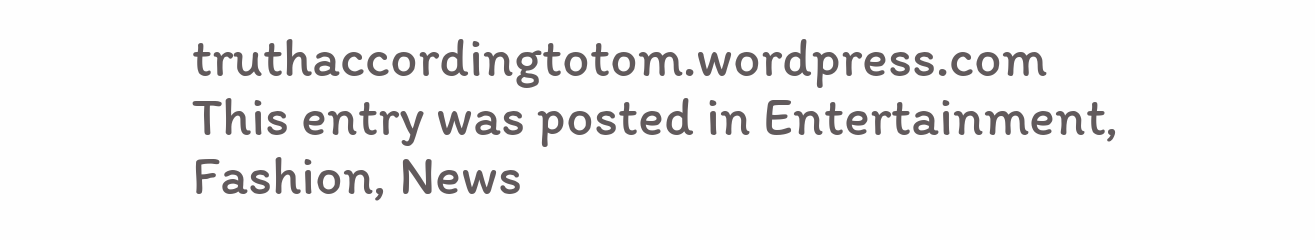truthaccordingtotom.wordpress.com
This entry was posted in Entertainment, Fashion, News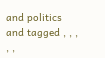and politics and tagged , , , , ,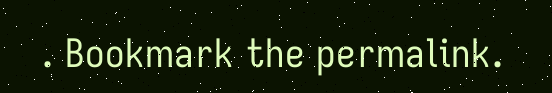. Bookmark the permalink.